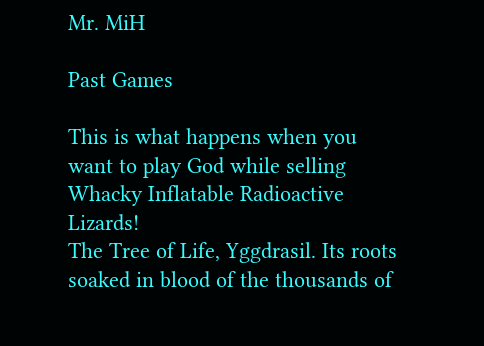Mr. MiH

Past Games

This is what happens when you want to play God while selling Whacky Inflatable Radioactive Lizards!
The Tree of Life, Yggdrasil. Its roots soaked in blood of the thousands of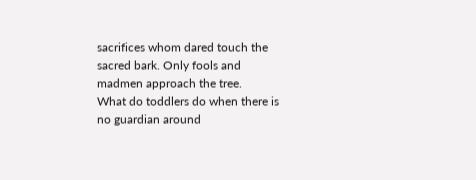sacrifices whom dared touch the sacred bark. Only fools and madmen approach the tree.
What do toddlers do when there is no guardian around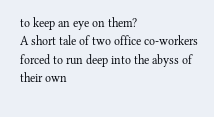to keep an eye on them?
A short tale of two office co-workers forced to run deep into the abyss of their own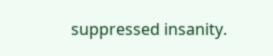suppressed insanity.